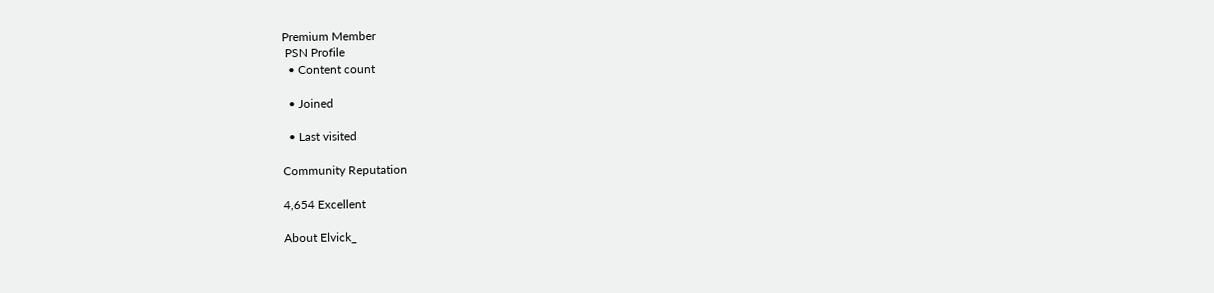Premium Member
 PSN Profile
  • Content count

  • Joined

  • Last visited

Community Reputation

4,654 Excellent

About Elvick_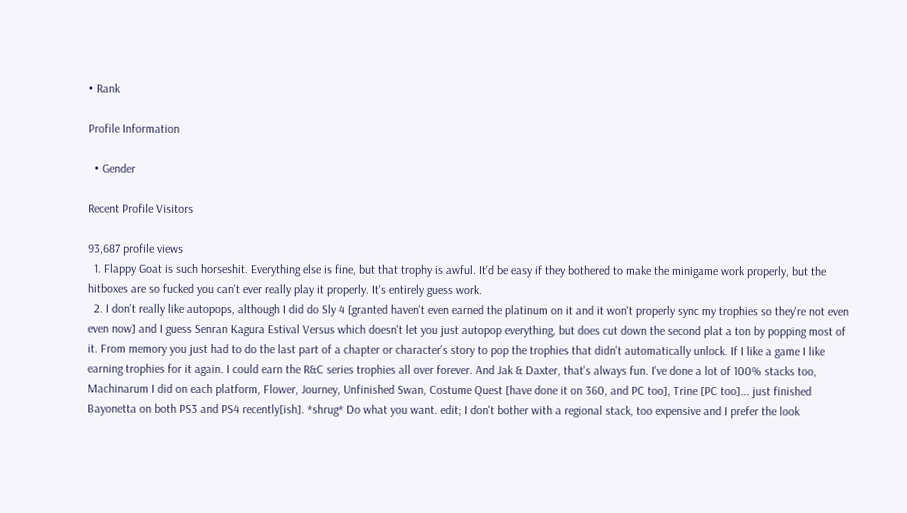• Rank

Profile Information

  • Gender

Recent Profile Visitors

93,687 profile views
  1. Flappy Goat is such horseshit. Everything else is fine, but that trophy is awful. It'd be easy if they bothered to make the minigame work properly, but the hitboxes are so fucked you can't ever really play it properly. It's entirely guess work.
  2. I don't really like autopops, although I did do Sly 4 [granted haven't even earned the platinum on it and it won't properly sync my trophies so they're not even even now] and I guess Senran Kagura Estival Versus which doesn't let you just autopop everything, but does cut down the second plat a ton by popping most of it. From memory you just had to do the last part of a chapter or character's story to pop the trophies that didn't automatically unlock. If I like a game I like earning trophies for it again. I could earn the R&C series trophies all over forever. And Jak & Daxter, that's always fun. I've done a lot of 100% stacks too, Machinarum I did on each platform, Flower, Journey, Unfinished Swan, Costume Quest [have done it on 360, and PC too], Trine [PC too]... just finished Bayonetta on both PS3 and PS4 recently[ish]. *shrug* Do what you want. edit; I don't bother with a regional stack, too expensive and I prefer the look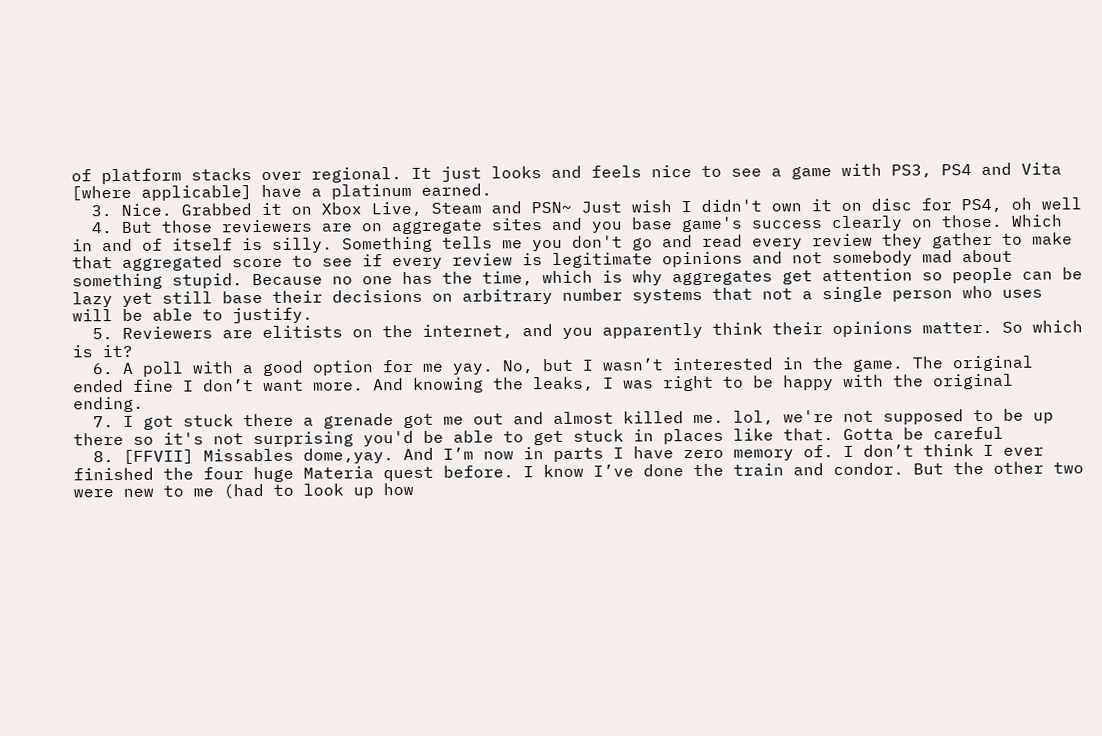of platform stacks over regional. It just looks and feels nice to see a game with PS3, PS4 and Vita [where applicable] have a platinum earned.
  3. Nice. Grabbed it on Xbox Live, Steam and PSN~ Just wish I didn't own it on disc for PS4, oh well
  4. But those reviewers are on aggregate sites and you base game's success clearly on those. Which in and of itself is silly. Something tells me you don't go and read every review they gather to make that aggregated score to see if every review is legitimate opinions and not somebody mad about something stupid. Because no one has the time, which is why aggregates get attention so people can be lazy yet still base their decisions on arbitrary number systems that not a single person who uses will be able to justify.
  5. Reviewers are elitists on the internet, and you apparently think their opinions matter. So which is it?
  6. A poll with a good option for me yay. No, but I wasn’t interested in the game. The original ended fine I don’t want more. And knowing the leaks, I was right to be happy with the original ending.
  7. I got stuck there a grenade got me out and almost killed me. lol, we're not supposed to be up there so it's not surprising you'd be able to get stuck in places like that. Gotta be careful
  8. [FFVII] Missables dome,yay. And I’m now in parts I have zero memory of. I don’t think I ever finished the four huge Materia quest before. I know I’ve done the train and condor. But the other two were new to me (had to look up how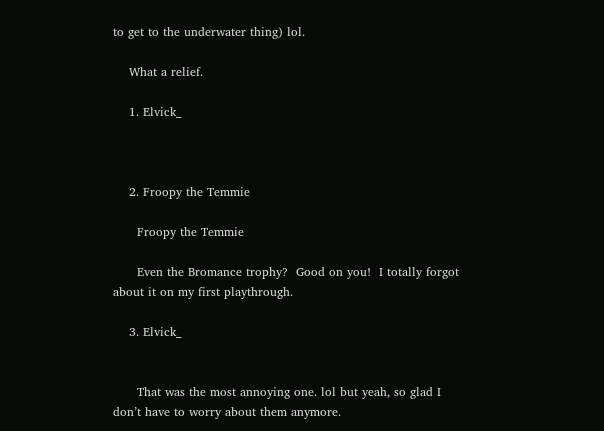to get to the underwater thing) lol.

    What a relief.

    1. Elvick_



    2. Froopy the Temmie

      Froopy the Temmie

      Even the Bromance trophy?  Good on you!  I totally forgot about it on my first playthrough.

    3. Elvick_


      That was the most annoying one. lol but yeah, so glad I don’t have to worry about them anymore.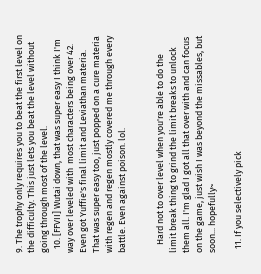9. The trophy only requires you to beat the first level on the difficulty. This just lets you beat the level without going through most of the level.
  10. [FFVII] Wutai down, that was super easy I think I'm way over leveled with  most characters being over 42. Even got Yuffie's final limit and Leviathan materia. That was super easy too, just popped on a cure materia with regen and regen mostly covered me through every battle. Even against poison. lol.


    Hard not to over level when you're able to do the limit break thing to grind the limit breaks to unlock them all. I'm glad I got all that over with and can focus on the game, just wish I was beyond the missables, but soon... hopefully~

  11. If you selectively pick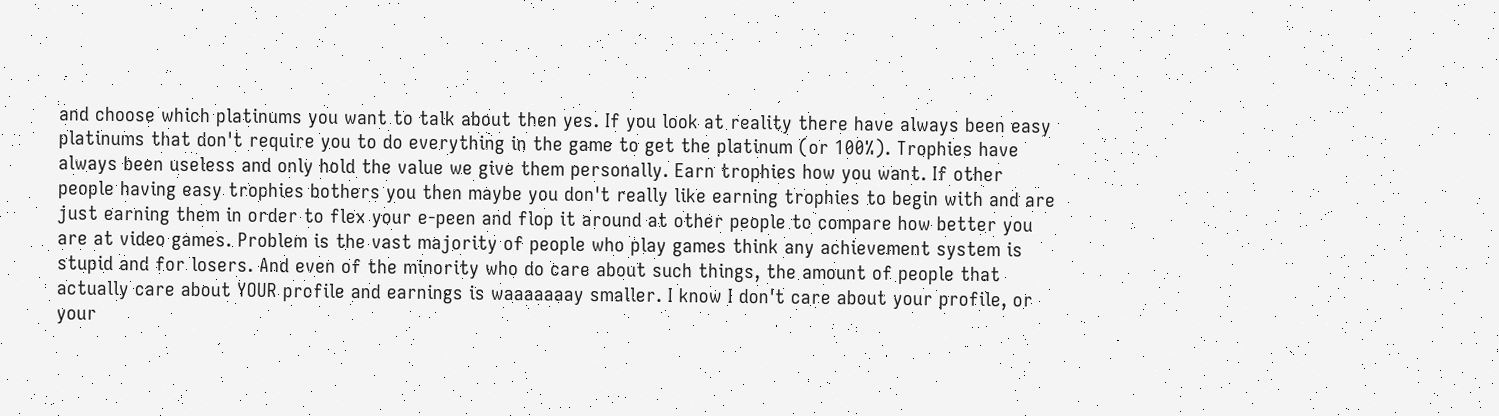and choose which platinums you want to talk about then yes. If you look at reality there have always been easy platinums that don't require you to do everything in the game to get the platinum (or 100%). Trophies have always been useless and only hold the value we give them personally. Earn trophies how you want. If other people having easy trophies bothers you then maybe you don't really like earning trophies to begin with and are just earning them in order to flex your e-peen and flop it around at other people to compare how better you are at video games. Problem is the vast majority of people who play games think any achievement system is stupid and for losers. And even of the minority who do care about such things, the amount of people that actually care about YOUR profile and earnings is waaaaaaay smaller. I know I don't care about your profile, or your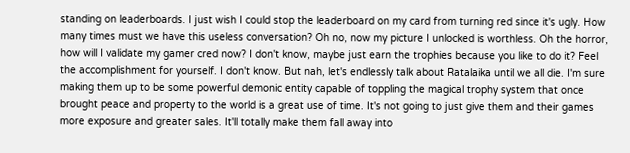standing on leaderboards. I just wish I could stop the leaderboard on my card from turning red since it's ugly. How many times must we have this useless conversation? Oh no, now my picture I unlocked is worthless. Oh the horror, how will I validate my gamer cred now? I don't know, maybe just earn the trophies because you like to do it? Feel the accomplishment for yourself. I don't know. But nah, let's endlessly talk about Ratalaika until we all die. I'm sure making them up to be some powerful demonic entity capable of toppling the magical trophy system that once brought peace and property to the world is a great use of time. It's not going to just give them and their games more exposure and greater sales. It'll totally make them fall away into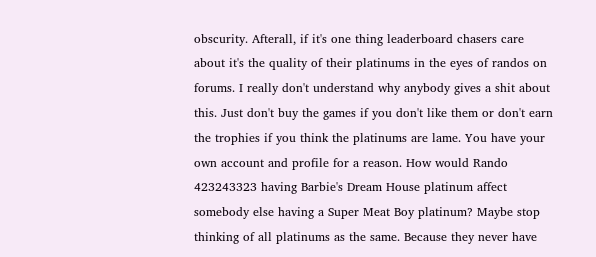obscurity. Afterall, if it's one thing leaderboard chasers care about it's the quality of their platinums in the eyes of randos on forums. I really don't understand why anybody gives a shit about this. Just don't buy the games if you don't like them or don't earn the trophies if you think the platinums are lame. You have your own account and profile for a reason. How would Rando 423243323 having Barbie's Dream House platinum affect somebody else having a Super Meat Boy platinum? Maybe stop thinking of all platinums as the same. Because they never have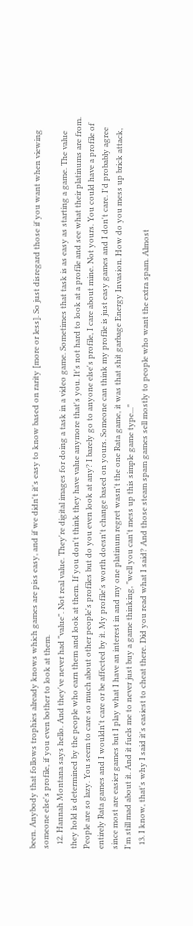been. Anybody that follows trophies already knows which games are piss easy, and if we didn't it's easy to know based on rarity [more or less]. So just disregard those if you want when viewing someone else's profile, if you even bother to look at them.
  12. Hannah Montana says hello. And they've never had "value". Not real value. They're digital images for doing a task in a video game. Sometimes that task is as easy as starting a game. The value they hold is determined by the people who earn them and look at them. If you don't think they have value anymore that's you. It's not hard to look at a profile and see what their platinums are from. People are so lazy. You seem to care so much about other people's profiles but do you even look at any? I barely go to anyone else's profile, I care about mine. Not yours. You could have a profile of entirely Rata games and I wouldn't care or be affected by it. My profile's worth doesn't change based on yours. Someone can think my profile is just easy games and I don't care. I'd probably agree since most are easier games but I play what I have an interest in and my one platinum regret wasn't the one Rata game, it was that shit garbage Energy Invasion. How do you mess up brick attack, I'm still mad about it. And it fuels me to never just buy a game thinking, "well you can't mess up this simple game type..."
  13. I know, that's why I said it's easiest to cheat there. Did you read what I said? And those steam spam games sell mostly to people who want the extra spam. Almost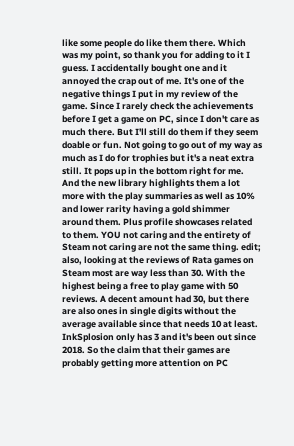like some people do like them there. Which was my point, so thank you for adding to it I guess. I accidentally bought one and it annoyed the crap out of me. It's one of the negative things I put in my review of the game. Since I rarely check the achievements before I get a game on PC, since I don't care as much there. But I'll still do them if they seem doable or fun. Not going to go out of my way as much as I do for trophies but it's a neat extra still. It pops up in the bottom right for me. And the new library highlights them a lot more with the play summaries as well as 10% and lower rarity having a gold shimmer around them. Plus profile showcases related to them. YOU not caring and the entirety of Steam not caring are not the same thing. edit; also, looking at the reviews of Rata games on Steam most are way less than 30. With the highest being a free to play game with 50 reviews. A decent amount had 30, but there are also ones in single digits without the average available since that needs 10 at least. InkSplosion only has 3 and it's been out since 2018. So the claim that their games are probably getting more attention on PC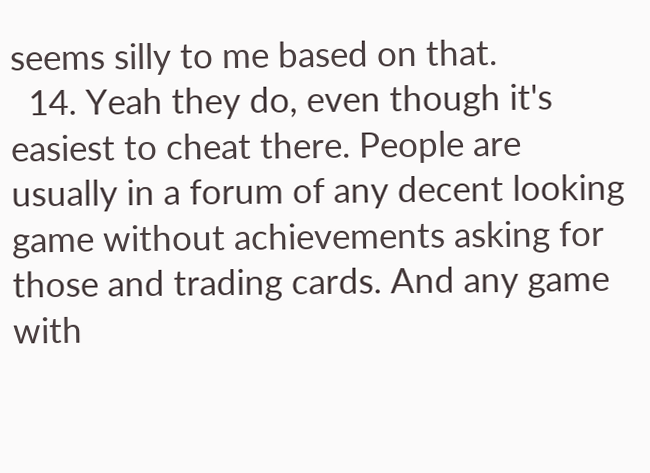seems silly to me based on that.
  14. Yeah they do, even though it's easiest to cheat there. People are usually in a forum of any decent looking game without achievements asking for those and trading cards. And any game with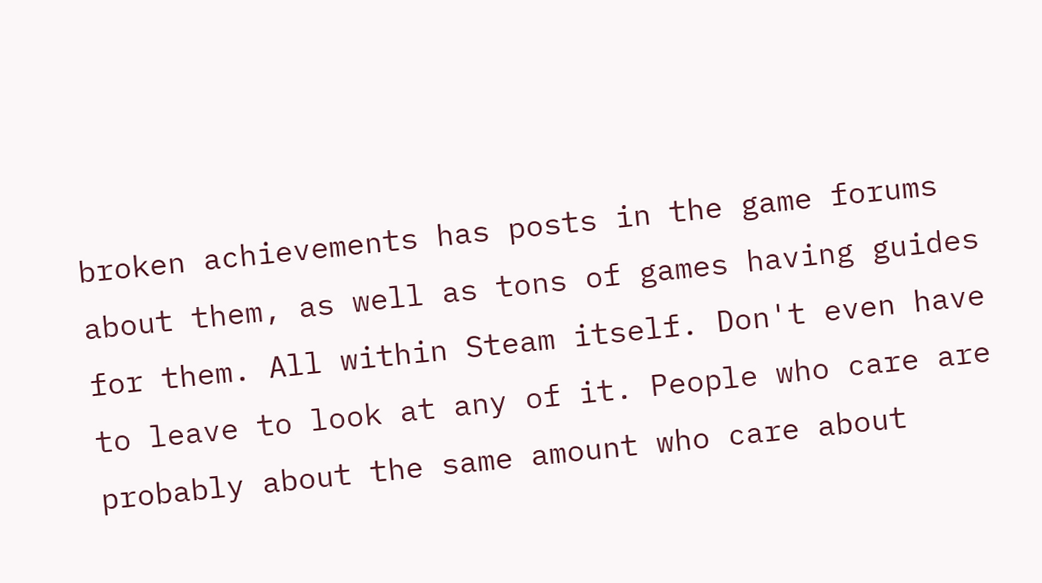broken achievements has posts in the game forums about them, as well as tons of games having guides for them. All within Steam itself. Don't even have to leave to look at any of it. People who care are probably about the same amount who care about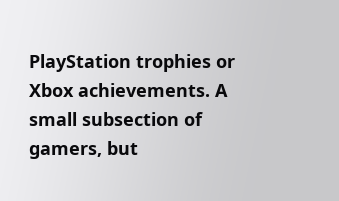PlayStation trophies or Xbox achievements. A small subsection of gamers, but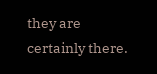they are certainly there.